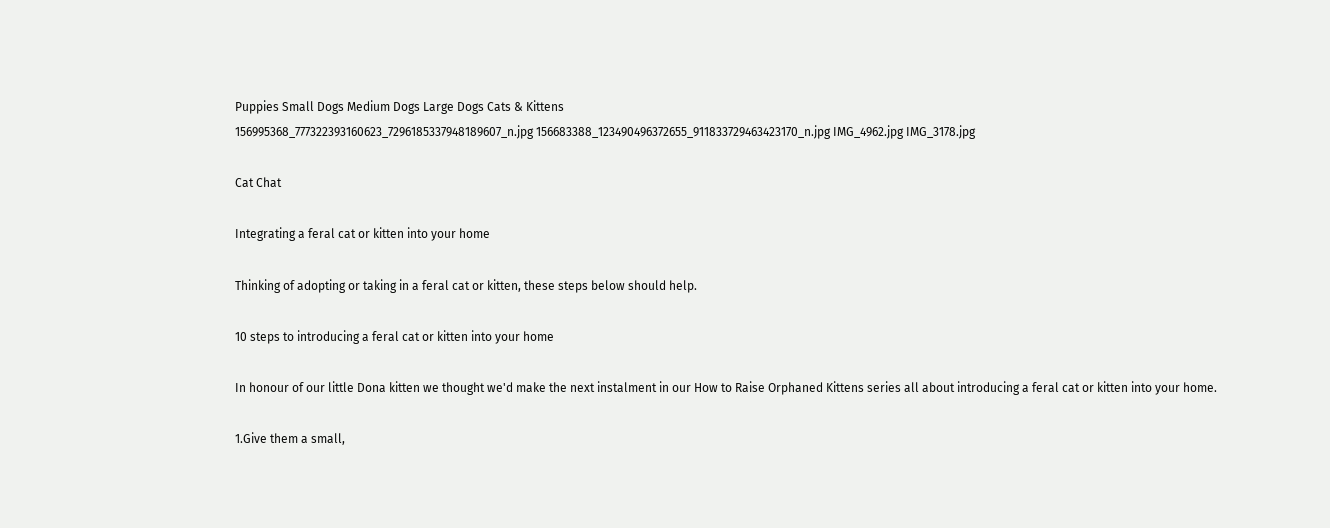Puppies Small Dogs Medium Dogs Large Dogs Cats & Kittens
156995368_777322393160623_7296185337948189607_n.jpg 156683388_123490496372655_911833729463423170_n.jpg IMG_4962.jpg IMG_3178.jpg

Cat Chat

Integrating a feral cat or kitten into your home

Thinking of adopting or taking in a feral cat or kitten, these steps below should help.

10 steps to introducing a feral cat or kitten into your home

In honour of our little Dona kitten we thought we'd make the next instalment in our How to Raise Orphaned Kittens series all about introducing a feral cat or kitten into your home.

1.Give them a small,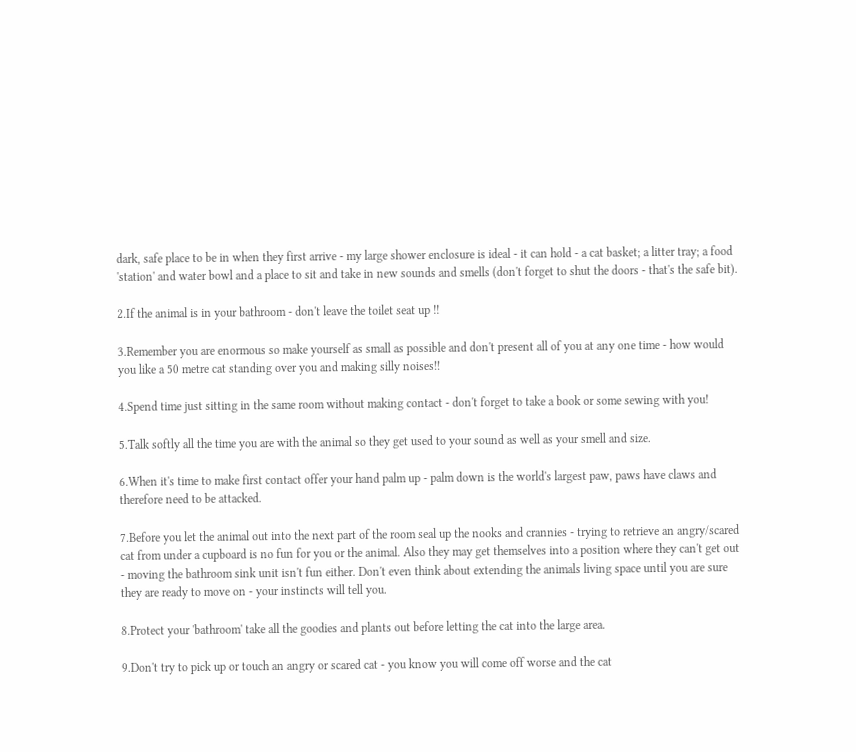dark, safe place to be in when they first arrive - my large shower enclosure is ideal - it can hold - a cat basket; a litter tray; a food 'station' and water bowl and a place to sit and take in new sounds and smells (don't forget to shut the doors - that's the safe bit).

2.If the animal is in your bathroom - don't leave the toilet seat up !!

3.Remember you are enormous so make yourself as small as possible and don't present all of you at any one time - how would you like a 50 metre cat standing over you and making silly noises!!

4.Spend time just sitting in the same room without making contact - don't forget to take a book or some sewing with you!

5.Talk softly all the time you are with the animal so they get used to your sound as well as your smell and size.

6.When it's time to make first contact offer your hand palm up - palm down is the world's largest paw, paws have claws and therefore need to be attacked.

7.Before you let the animal out into the next part of the room seal up the nooks and crannies - trying to retrieve an angry/scared cat from under a cupboard is no fun for you or the animal. Also they may get themselves into a position where they can't get out - moving the bathroom sink unit isn't fun either. Don't even think about extending the animals living space until you are sure they are ready to move on - your instincts will tell you.

8.Protect your 'bathroom' take all the goodies and plants out before letting the cat into the large area.

9.Don't try to pick up or touch an angry or scared cat - you know you will come off worse and the cat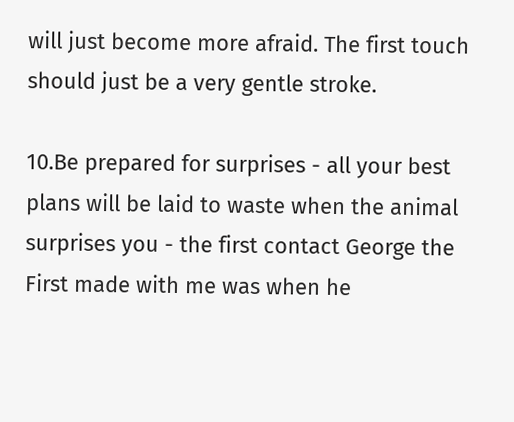will just become more afraid. The first touch should just be a very gentle stroke.

10.Be prepared for surprises - all your best plans will be laid to waste when the animal surprises you - the first contact George the First made with me was when he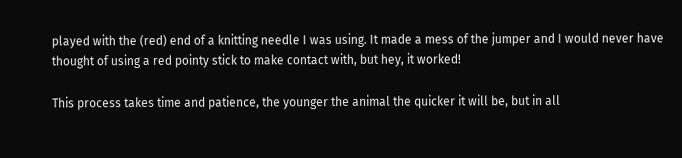played with the (red) end of a knitting needle I was using. It made a mess of the jumper and I would never have thought of using a red pointy stick to make contact with, but hey, it worked!

This process takes time and patience, the younger the animal the quicker it will be, but in all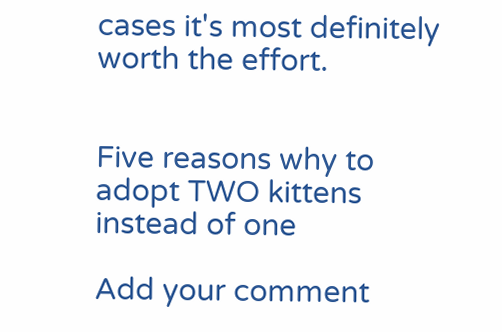cases it's most definitely worth the effort.


Five reasons why to adopt TWO kittens instead of one

Add your comment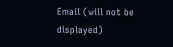Email (will not be displayed)